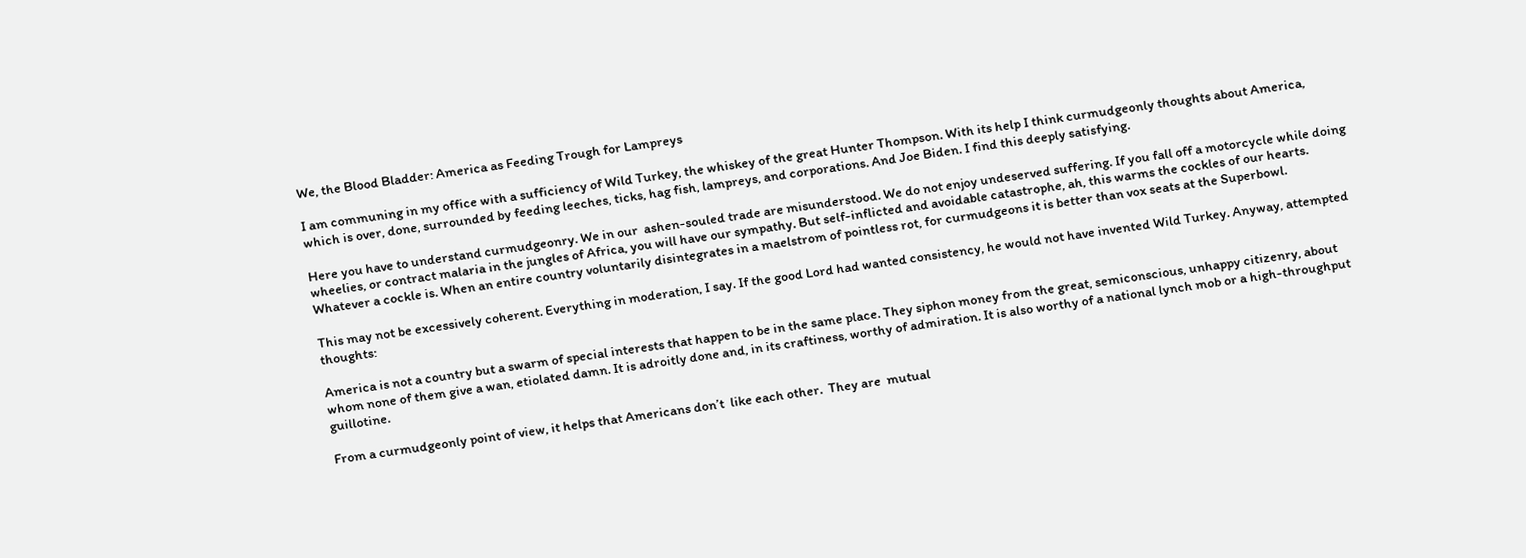We, the Blood Bladder: America as Feeding Trough for Lampreys

I am communing in my office with a sufficiency of Wild Turkey, the whiskey of the great Hunter Thompson. With its help I think curmudgeonly thoughts about America, which is over, done, surrounded by feeding leeches, ticks, hag fish, lampreys, and corporations. And Joe Biden. I find this deeply satisfying.

Here you have to understand curmudgeonry. We in our  ashen-souled trade are misunderstood. We do not enjoy undeserved suffering. If you fall off a motorcycle while doing wheelies, or contract malaria in the jungles of Africa, you will have our sympathy. But self-inflicted and avoidable catastrophe, ah, this warms the cockles of our hearts. Whatever a cockle is. When an entire country voluntarily disintegrates in a maelstrom of pointless rot, for curmudgeons it is better than vox seats at the Superbowl.

This may not be excessively coherent. Everything in moderation, I say. If the good Lord had wanted consistency, he would not have invented Wild Turkey. Anyway, attempted thoughts:

America is not a country but a swarm of special interests that happen to be in the same place. They siphon money from the great, semiconscious, unhappy citizenry, about whom none of them give a wan, etiolated damn. It is adroitly done and, in its craftiness, worthy of admiration. It is also worthy of a national lynch mob or a high-throughput guillotine.

From a curmudgeonly point of view, it helps that Americans don’t  like each other.  They are  mutual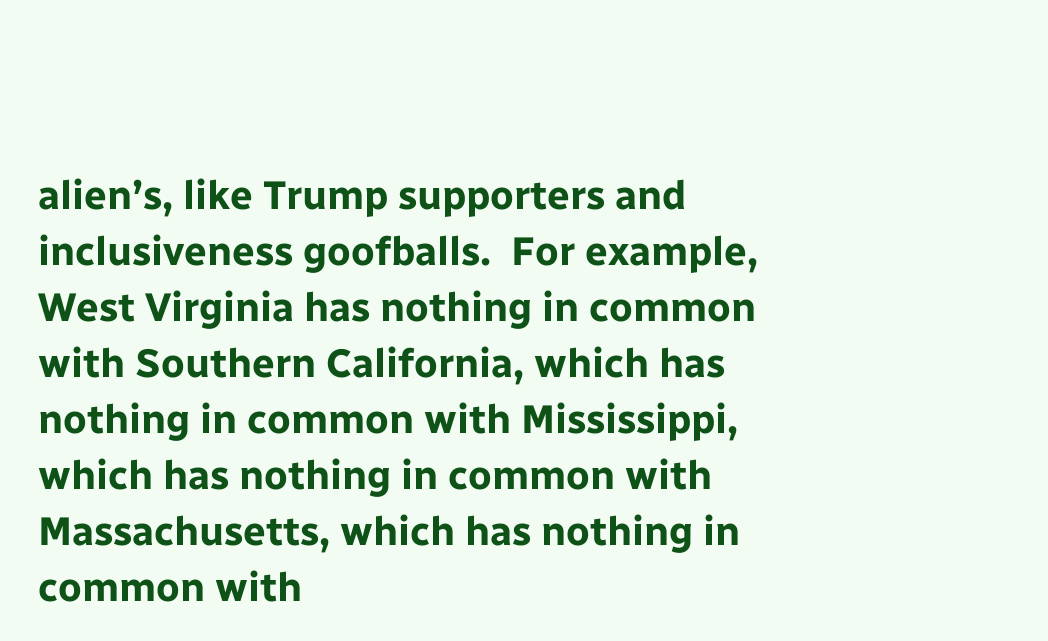alien’s, like Trump supporters and inclusiveness goofballs.  For example, West Virginia has nothing in common with Southern California, which has nothing in common with Mississippi, which has nothing in common with Massachusetts, which has nothing in common with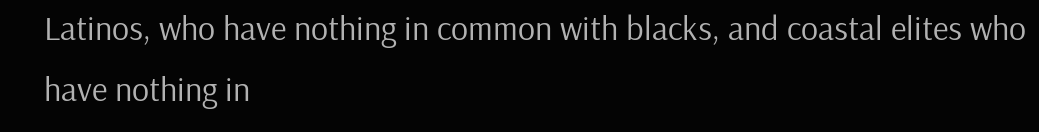Latinos, who have nothing in common with blacks, and coastal elites who have nothing in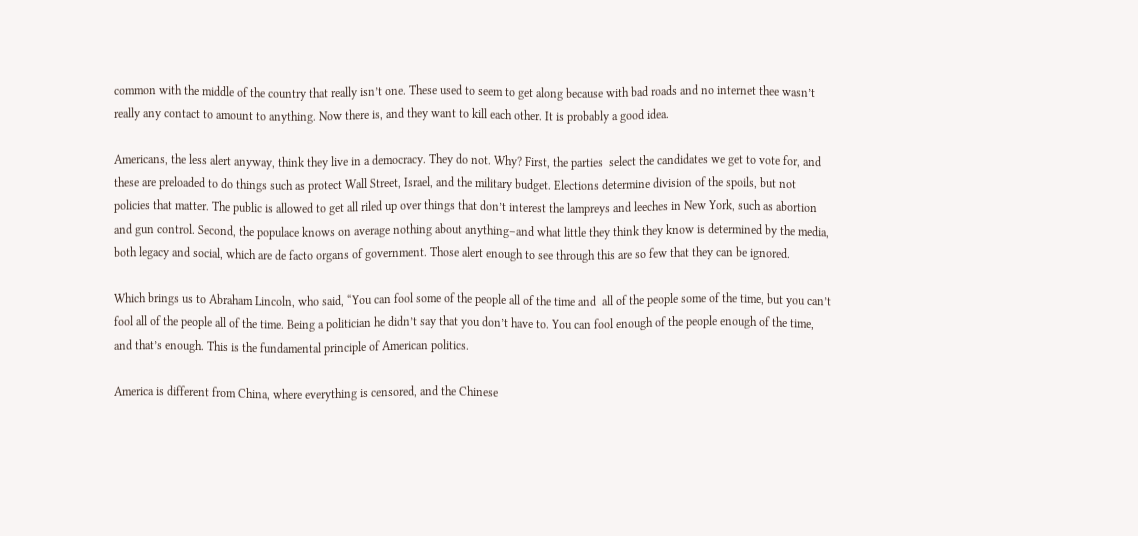common with the middle of the country that really isn’t one. These used to seem to get along because with bad roads and no internet thee wasn’t really any contact to amount to anything. Now there is, and they want to kill each other. It is probably a good idea.

Americans, the less alert anyway, think they live in a democracy. They do not. Why? First, the parties  select the candidates we get to vote for, and these are preloaded to do things such as protect Wall Street, Israel, and the military budget. Elections determine division of the spoils, but not policies that matter. The public is allowed to get all riled up over things that don’t interest the lampreys and leeches in New York, such as abortion and gun control. Second, the populace knows on average nothing about anything–and what little they think they know is determined by the media, both legacy and social, which are de facto organs of government. Those alert enough to see through this are so few that they can be ignored.

Which brings us to Abraham Lincoln, who said, “You can fool some of the people all of the time and  all of the people some of the time, but you can’t fool all of the people all of the time. Being a politician he didn’t say that you don’t have to. You can fool enough of the people enough of the time, and that’s enough. This is the fundamental principle of American politics.

America is different from China, where everything is censored, and the Chinese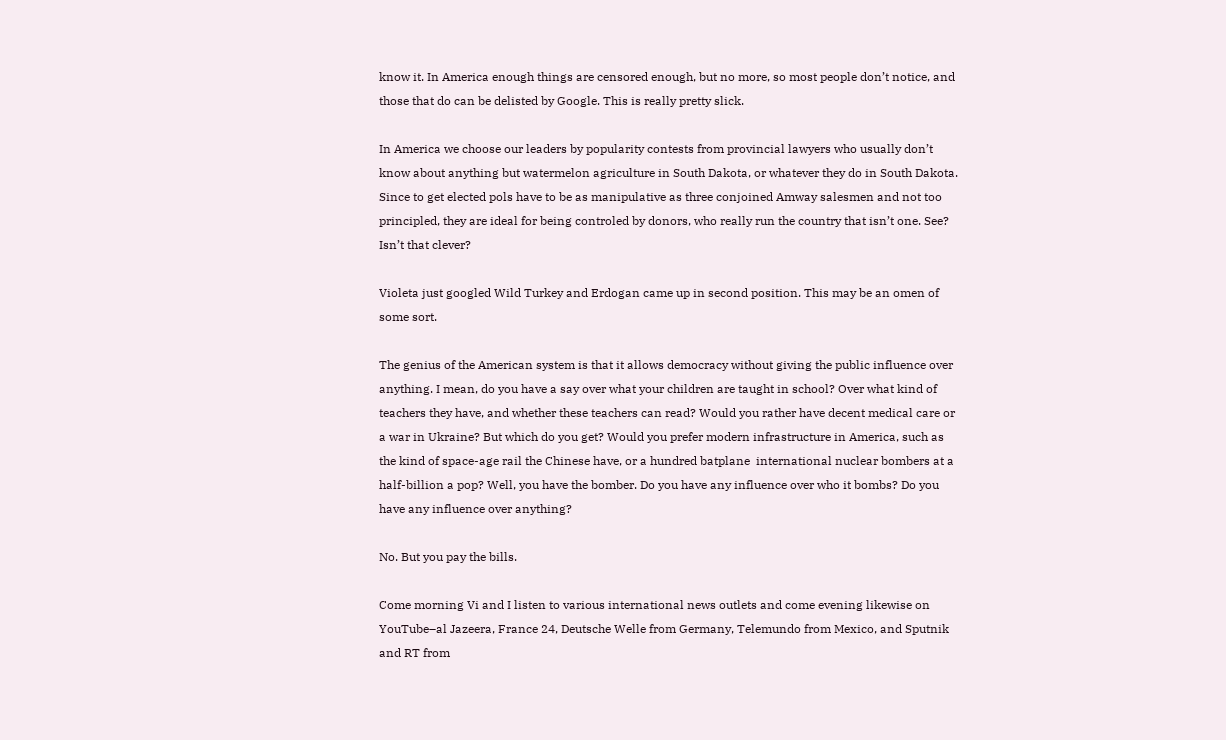know it. In America enough things are censored enough, but no more, so most people don’t notice, and those that do can be delisted by Google. This is really pretty slick.

In America we choose our leaders by popularity contests from provincial lawyers who usually don’t know about anything but watermelon agriculture in South Dakota, or whatever they do in South Dakota. Since to get elected pols have to be as manipulative as three conjoined Amway salesmen and not too principled, they are ideal for being controled by donors, who really run the country that isn’t one. See? Isn’t that clever?

Violeta just googled Wild Turkey and Erdogan came up in second position. This may be an omen of some sort.

The genius of the American system is that it allows democracy without giving the public influence over anything. I mean, do you have a say over what your children are taught in school? Over what kind of teachers they have, and whether these teachers can read? Would you rather have decent medical care or a war in Ukraine? But which do you get? Would you prefer modern infrastructure in America, such as the kind of space-age rail the Chinese have, or a hundred batplane  international nuclear bombers at a half-billion a pop? Well, you have the bomber. Do you have any influence over who it bombs? Do you have any influence over anything?

No. But you pay the bills.

Come morning Vi and I listen to various international news outlets and come evening likewise on YouTube–al Jazeera, France 24, Deutsche Welle from Germany, Telemundo from Mexico, and Sputnik and RT from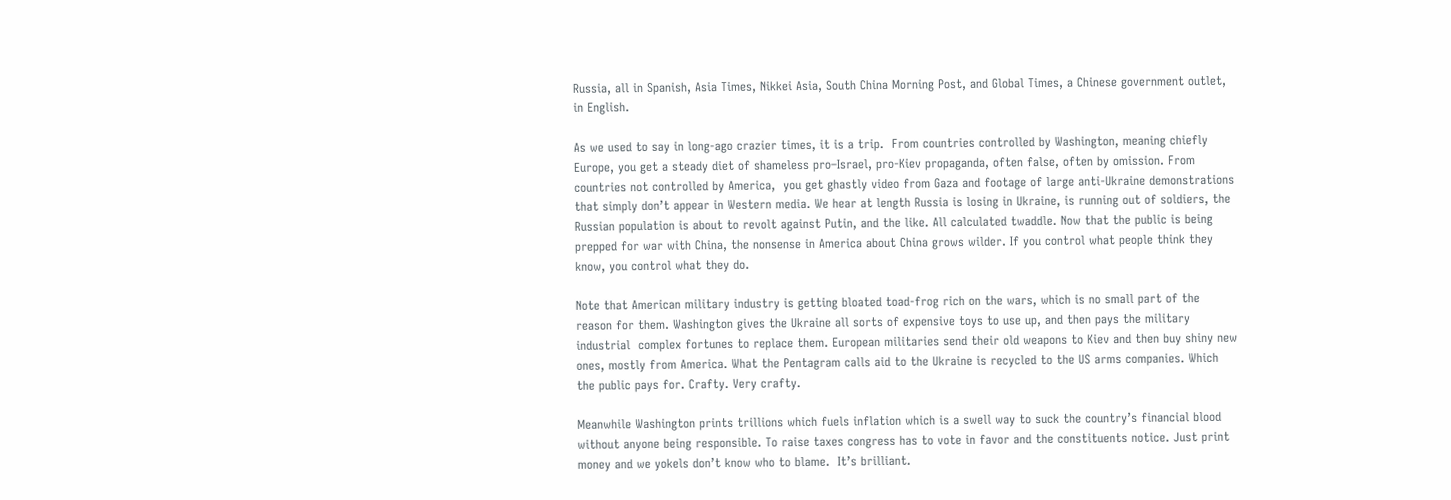Russia, all in Spanish, Asia Times, Nikkei Asia, South China Morning Post, and Global Times, a Chinese government outlet, in English.

As we used to say in long-ago crazier times, it is a trip.  From countries controlled by Washington, meaning chiefly Europe, you get a steady diet of shameless pro–Israel, pro-Kiev propaganda, often false, often by omission. From countries not controlled by America,  you get ghastly video from Gaza and footage of large anti-Ukraine demonstrations that simply don’t appear in Western media. We hear at length Russia is losing in Ukraine, is running out of soldiers, the Russian population is about to revolt against Putin, and the like. All calculated twaddle. Now that the public is being prepped for war with China, the nonsense in America about China grows wilder. If you control what people think they know, you control what they do.

Note that American military industry is getting bloated toad-frog rich on the wars, which is no small part of the reason for them. Washington gives the Ukraine all sorts of expensive toys to use up, and then pays the military industrial  complex fortunes to replace them. European militaries send their old weapons to Kiev and then buy shiny new ones, mostly from America. What the Pentagram calls aid to the Ukraine is recycled to the US arms companies. Which the public pays for. Crafty. Very crafty.

Meanwhile Washington prints trillions which fuels inflation which is a swell way to suck the country’s financial blood without anyone being responsible. To raise taxes congress has to vote in favor and the constituents notice. Just print money and we yokels don’t know who to blame.  It’s brilliant.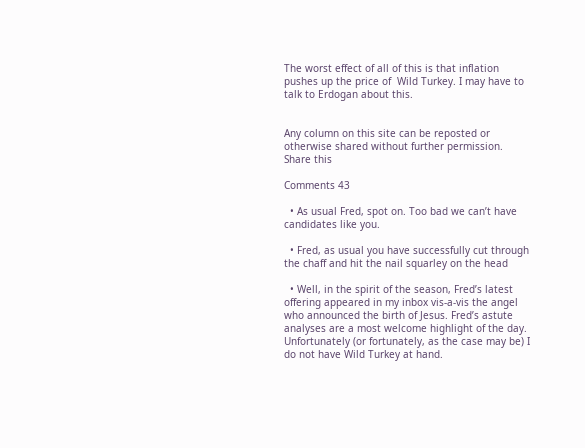The worst effect of all of this is that inflation pushes up the price of  Wild Turkey. I may have to talk to Erdogan about this.


Any column on this site can be reposted or otherwise shared without further permission.
Share this

Comments 43

  • As usual Fred, spot on. Too bad we can’t have candidates like you.

  • Fred, as usual you have successfully cut through the chaff and hit the nail squarley on the head

  • Well, in the spirit of the season, Fred’s latest offering appeared in my inbox vis-a-vis the angel who announced the birth of Jesus. Fred’s astute analyses are a most welcome highlight of the day. Unfortunately (or fortunately, as the case may be) I do not have Wild Turkey at hand.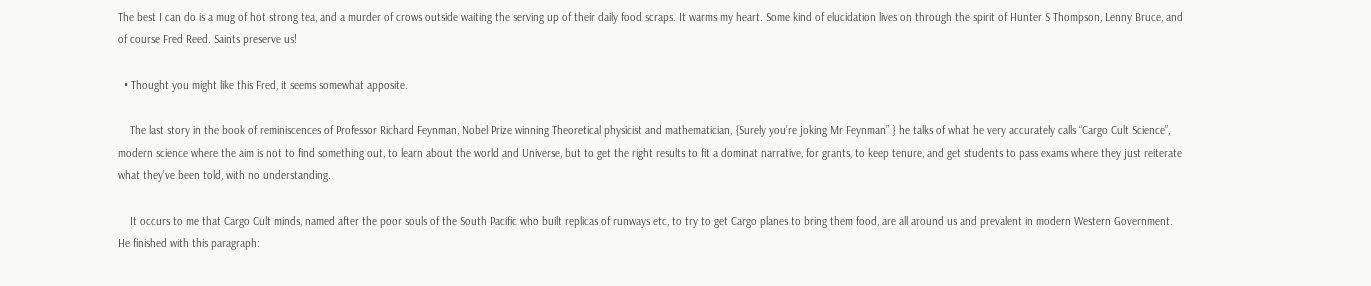The best I can do is a mug of hot strong tea, and a murder of crows outside waiting the serving up of their daily food scraps. It warms my heart. Some kind of elucidation lives on through the spirit of Hunter S Thompson, Lenny Bruce, and of course Fred Reed. Saints preserve us!

  • Thought you might like this Fred, it seems somewhat apposite.

    The last story in the book of reminiscences of Professor Richard Feynman, Nobel Prize winning Theoretical physicist and mathematician, {Surely you’re joking Mr Feynman” } he talks of what he very accurately calls “Cargo Cult Science”, modern science where the aim is not to find something out, to learn about the world and Universe, but to get the right results to fit a dominat narrative, for grants, to keep tenure, and get students to pass exams where they just reiterate what they’ve been told, with no understanding.

    It occurs to me that Cargo Cult minds, named after the poor souls of the South Pacific who built replicas of runways etc, to try to get Cargo planes to bring them food, are all around us and prevalent in modern Western Government. He finished with this paragraph: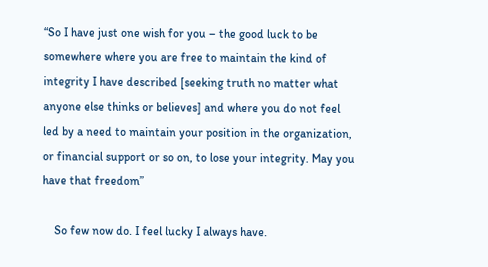“So I have just one wish for you – the good luck to be somewhere where you are free to maintain the kind of integrity I have described [seeking truth no matter what anyone else thinks or believes] and where you do not feel led by a need to maintain your position in the organization, or financial support or so on, to lose your integrity. May you have that freedom”

    So few now do. I feel lucky I always have.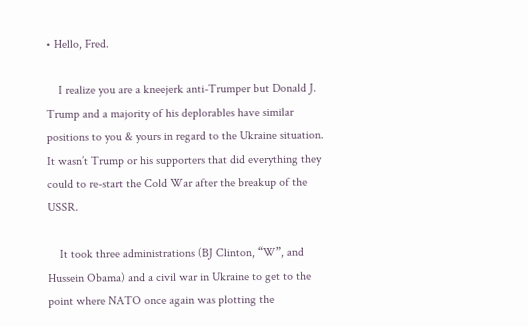• Hello, Fred.

    I realize you are a kneejerk anti-Trumper but Donald J. Trump and a majority of his deplorables have similar positions to you & yours in regard to the Ukraine situation. It wasn’t Trump or his supporters that did everything they could to re-start the Cold War after the breakup of the USSR.

    It took three administrations (BJ Clinton, “W”, and Hussein Obama) and a civil war in Ukraine to get to the point where NATO once again was plotting the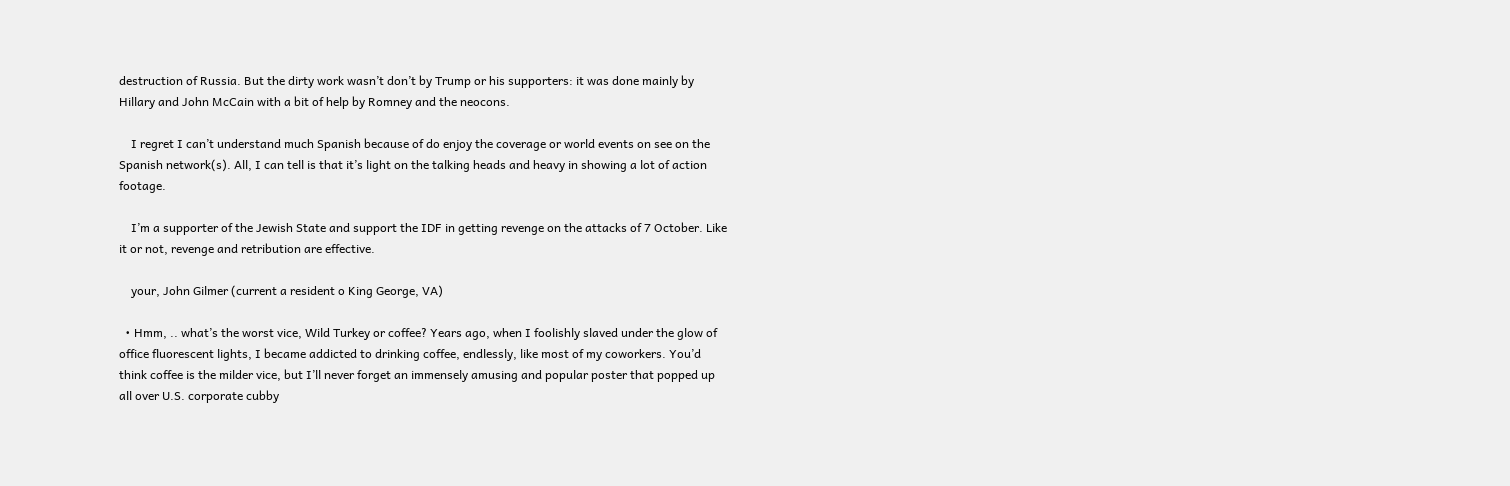destruction of Russia. But the dirty work wasn’t don’t by Trump or his supporters: it was done mainly by Hillary and John McCain with a bit of help by Romney and the neocons.

    I regret I can’t understand much Spanish because of do enjoy the coverage or world events on see on the Spanish network(s). All, I can tell is that it’s light on the talking heads and heavy in showing a lot of action footage.

    I’m a supporter of the Jewish State and support the IDF in getting revenge on the attacks of 7 October. Like it or not, revenge and retribution are effective.

    your, John Gilmer (current a resident o King George, VA)

  • Hmm, .. what’s the worst vice, Wild Turkey or coffee? Years ago, when I foolishly slaved under the glow of office fluorescent lights, I became addicted to drinking coffee, endlessly, like most of my coworkers. You’d think coffee is the milder vice, but I’ll never forget an immensely amusing and popular poster that popped up all over U.S. corporate cubby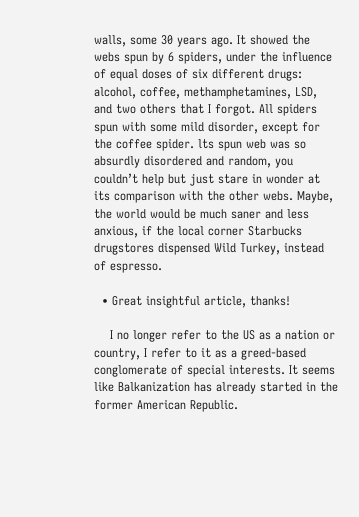walls, some 30 years ago. It showed the webs spun by 6 spiders, under the influence of equal doses of six different drugs: alcohol, coffee, methamphetamines, LSD, and two others that I forgot. All spiders spun with some mild disorder, except for the coffee spider. lts spun web was so absurdly disordered and random, you couldn’t help but just stare in wonder at its comparison with the other webs. Maybe, the world would be much saner and less anxious, if the local corner Starbucks drugstores dispensed Wild Turkey, instead of espresso.

  • Great insightful article, thanks!

    I no longer refer to the US as a nation or country, I refer to it as a greed-based conglomerate of special interests. It seems like Balkanization has already started in the former American Republic.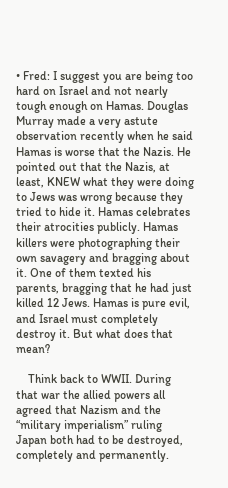• Fred: I suggest you are being too hard on Israel and not nearly tough enough on Hamas. Douglas Murray made a very astute observation recently when he said Hamas is worse that the Nazis. He pointed out that the Nazis, at least, KNEW what they were doing to Jews was wrong because they tried to hide it. Hamas celebrates their atrocities publicly. Hamas killers were photographing their own savagery and bragging about it. One of them texted his parents, bragging that he had just killed 12 Jews. Hamas is pure evil, and Israel must completely destroy it. But what does that mean?

    Think back to WWII. During that war the allied powers all agreed that Nazism and the “military imperialism” ruling Japan both had to be destroyed, completely and permanently.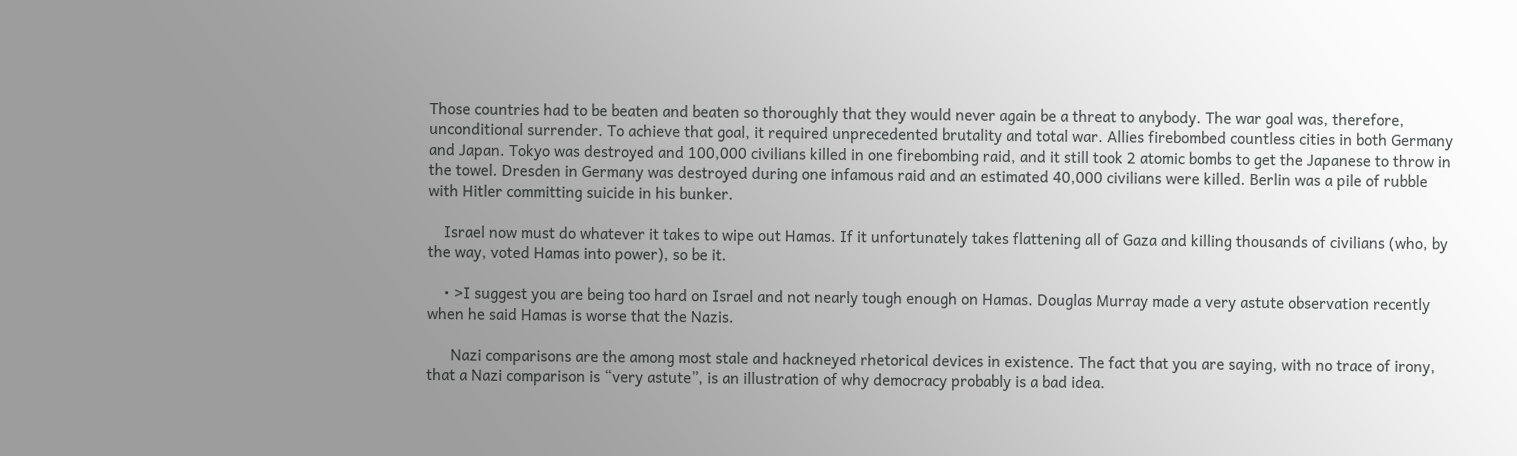Those countries had to be beaten and beaten so thoroughly that they would never again be a threat to anybody. The war goal was, therefore, unconditional surrender. To achieve that goal, it required unprecedented brutality and total war. Allies firebombed countless cities in both Germany and Japan. Tokyo was destroyed and 100,000 civilians killed in one firebombing raid, and it still took 2 atomic bombs to get the Japanese to throw in the towel. Dresden in Germany was destroyed during one infamous raid and an estimated 40,000 civilians were killed. Berlin was a pile of rubble with Hitler committing suicide in his bunker.

    Israel now must do whatever it takes to wipe out Hamas. If it unfortunately takes flattening all of Gaza and killing thousands of civilians (who, by the way, voted Hamas into power), so be it.

    • >I suggest you are being too hard on Israel and not nearly tough enough on Hamas. Douglas Murray made a very astute observation recently when he said Hamas is worse that the Nazis.

      Nazi comparisons are the among most stale and hackneyed rhetorical devices in existence. The fact that you are saying, with no trace of irony, that a Nazi comparison is “very astute”, is an illustration of why democracy probably is a bad idea.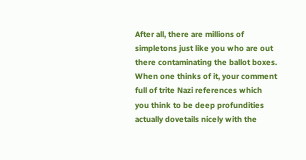After all, there are millions of simpletons just like you who are out there contaminating the ballot boxes. When one thinks of it, your comment full of trite Nazi references which you think to be deep profundities actually dovetails nicely with the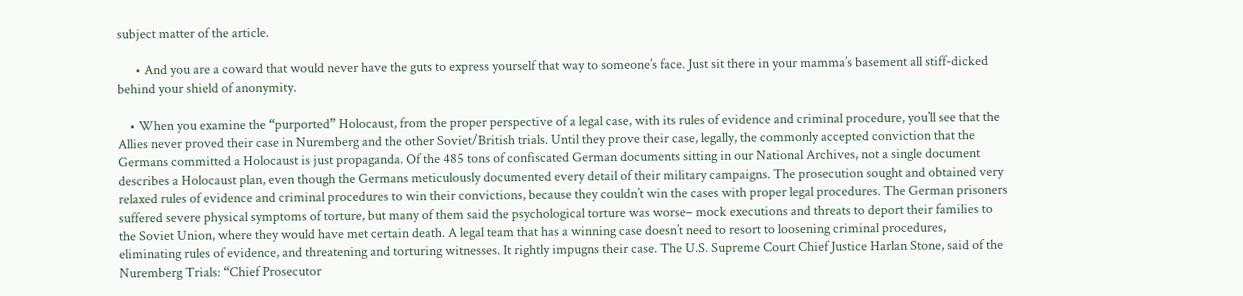subject matter of the article.

      • And you are a coward that would never have the guts to express yourself that way to someone’s face. Just sit there in your mamma’s basement all stiff-dicked behind your shield of anonymity.

    • When you examine the “purported” Holocaust, from the proper perspective of a legal case, with its rules of evidence and criminal procedure, you’ll see that the Allies never proved their case in Nuremberg and the other Soviet/British trials. Until they prove their case, legally, the commonly accepted conviction that the Germans committed a Holocaust is just propaganda. Of the 485 tons of confiscated German documents sitting in our National Archives, not a single document describes a Holocaust plan, even though the Germans meticulously documented every detail of their military campaigns. The prosecution sought and obtained very relaxed rules of evidence and criminal procedures to win their convictions, because they couldn’t win the cases with proper legal procedures. The German prisoners suffered severe physical symptoms of torture, but many of them said the psychological torture was worse– mock executions and threats to deport their families to the Soviet Union, where they would have met certain death. A legal team that has a winning case doesn’t need to resort to loosening criminal procedures, eliminating rules of evidence, and threatening and torturing witnesses. It rightly impugns their case. The U.S. Supreme Court Chief Justice Harlan Stone, said of the Nuremberg Trials: “Chief Prosecutor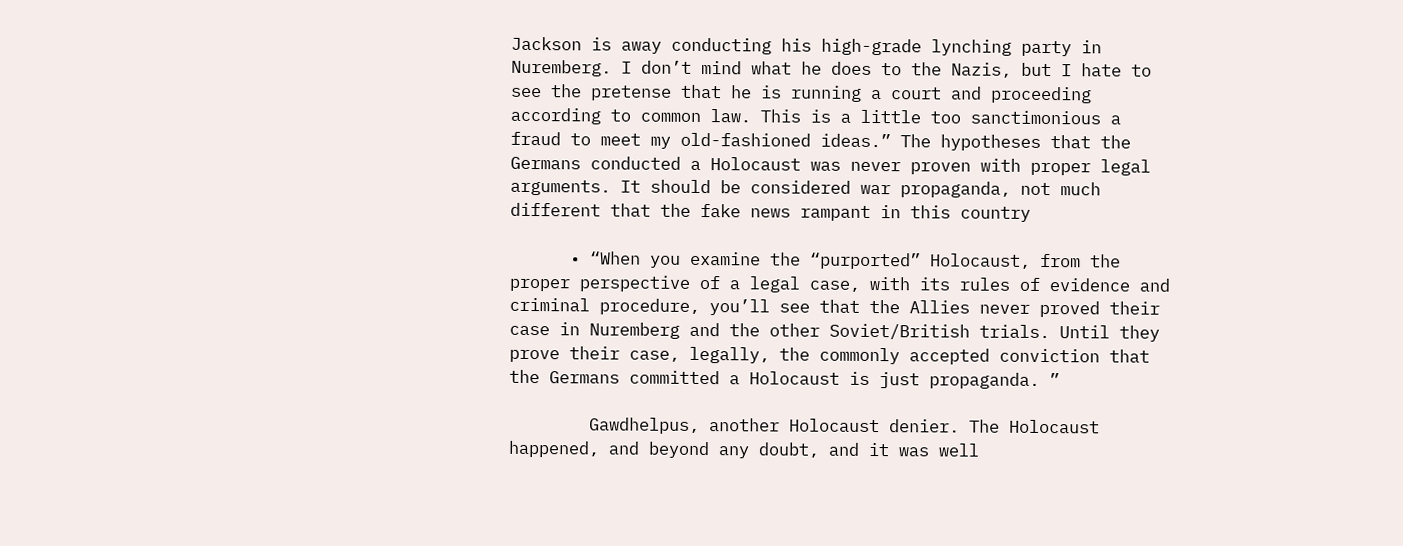Jackson is away conducting his high-grade lynching party in Nuremberg. I don’t mind what he does to the Nazis, but I hate to see the pretense that he is running a court and proceeding according to common law. This is a little too sanctimonious a fraud to meet my old-fashioned ideas.” The hypotheses that the Germans conducted a Holocaust was never proven with proper legal arguments. It should be considered war propaganda, not much different that the fake news rampant in this country

      • “When you examine the “purported” Holocaust, from the proper perspective of a legal case, with its rules of evidence and criminal procedure, you’ll see that the Allies never proved their case in Nuremberg and the other Soviet/British trials. Until they prove their case, legally, the commonly accepted conviction that the Germans committed a Holocaust is just propaganda. ”

        Gawdhelpus, another Holocaust denier. The Holocaust happened, and beyond any doubt, and it was well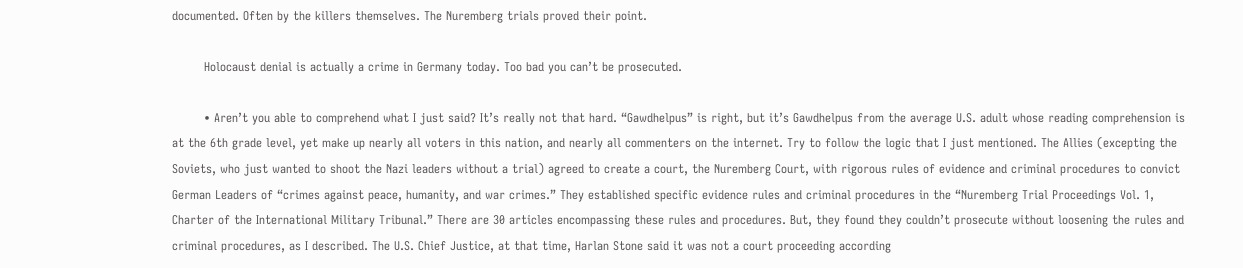documented. Often by the killers themselves. The Nuremberg trials proved their point.

        Holocaust denial is actually a crime in Germany today. Too bad you can’t be prosecuted.

        • Aren’t you able to comprehend what I just said? It’s really not that hard. “Gawdhelpus” is right, but it’s Gawdhelpus from the average U.S. adult whose reading comprehension is at the 6th grade level, yet make up nearly all voters in this nation, and nearly all commenters on the internet. Try to follow the logic that I just mentioned. The Allies (excepting the Soviets, who just wanted to shoot the Nazi leaders without a trial) agreed to create a court, the Nuremberg Court, with rigorous rules of evidence and criminal procedures to convict German Leaders of “crimes against peace, humanity, and war crimes.” They established specific evidence rules and criminal procedures in the “Nuremberg Trial Proceedings Vol. 1, Charter of the International Military Tribunal.” There are 30 articles encompassing these rules and procedures. But, they found they couldn’t prosecute without loosening the rules and criminal procedures, as I described. The U.S. Chief Justice, at that time, Harlan Stone said it was not a court proceeding according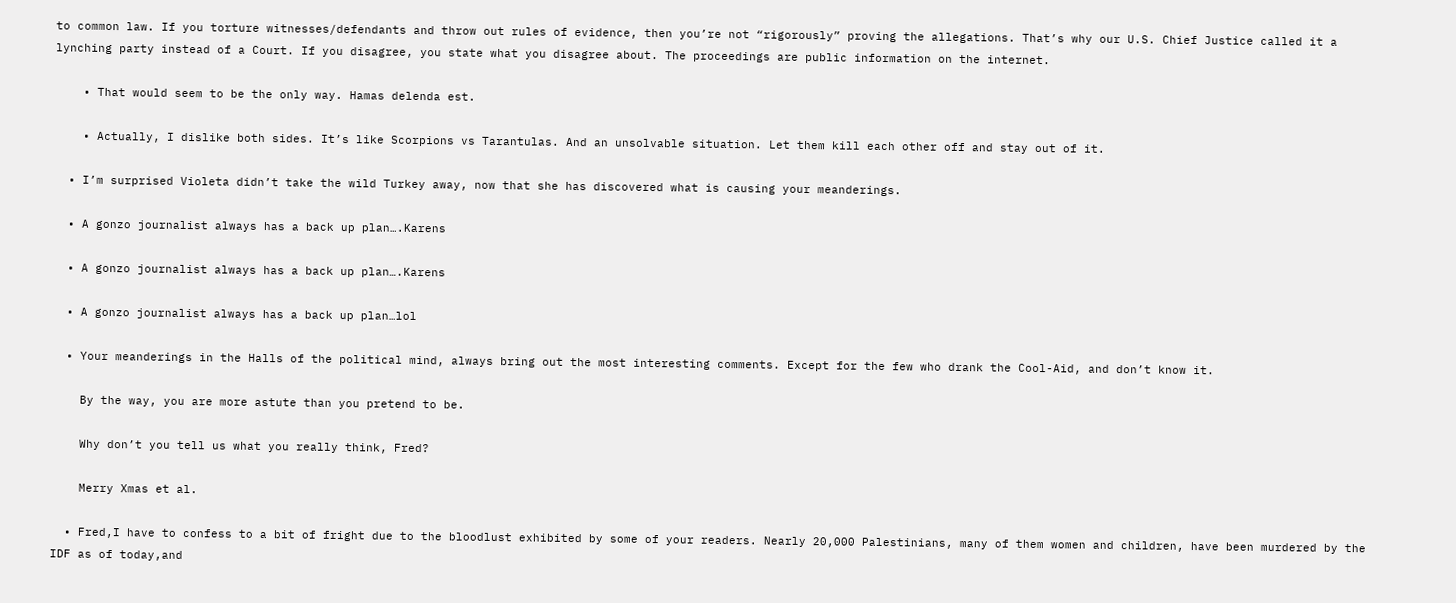to common law. If you torture witnesses/defendants and throw out rules of evidence, then you’re not “rigorously” proving the allegations. That’s why our U.S. Chief Justice called it a lynching party instead of a Court. If you disagree, you state what you disagree about. The proceedings are public information on the internet.

    • That would seem to be the only way. Hamas delenda est.

    • Actually, I dislike both sides. It’s like Scorpions vs Tarantulas. And an unsolvable situation. Let them kill each other off and stay out of it.

  • I’m surprised Violeta didn’t take the wild Turkey away, now that she has discovered what is causing your meanderings.

  • A gonzo journalist always has a back up plan….Karens

  • A gonzo journalist always has a back up plan….Karens

  • A gonzo journalist always has a back up plan…lol

  • Your meanderings in the Halls of the political mind, always bring out the most interesting comments. Except for the few who drank the Cool-Aid, and don’t know it.

    By the way, you are more astute than you pretend to be.

    Why don’t you tell us what you really think, Fred?

    Merry Xmas et al.

  • Fred,I have to confess to a bit of fright due to the bloodlust exhibited by some of your readers. Nearly 20,000 Palestinians, many of them women and children, have been murdered by the IDF as of today,and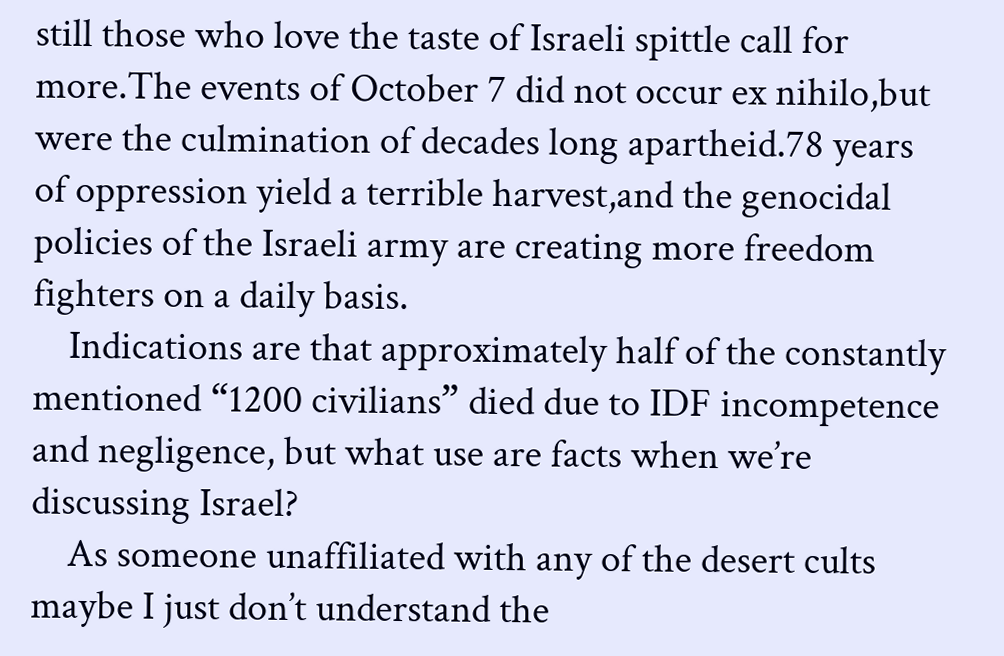still those who love the taste of Israeli spittle call for more.The events of October 7 did not occur ex nihilo,but were the culmination of decades long apartheid.78 years of oppression yield a terrible harvest,and the genocidal policies of the Israeli army are creating more freedom fighters on a daily basis.
    Indications are that approximately half of the constantly mentioned “1200 civilians” died due to IDF incompetence and negligence, but what use are facts when we’re discussing Israel?
    As someone unaffiliated with any of the desert cults maybe I just don’t understand the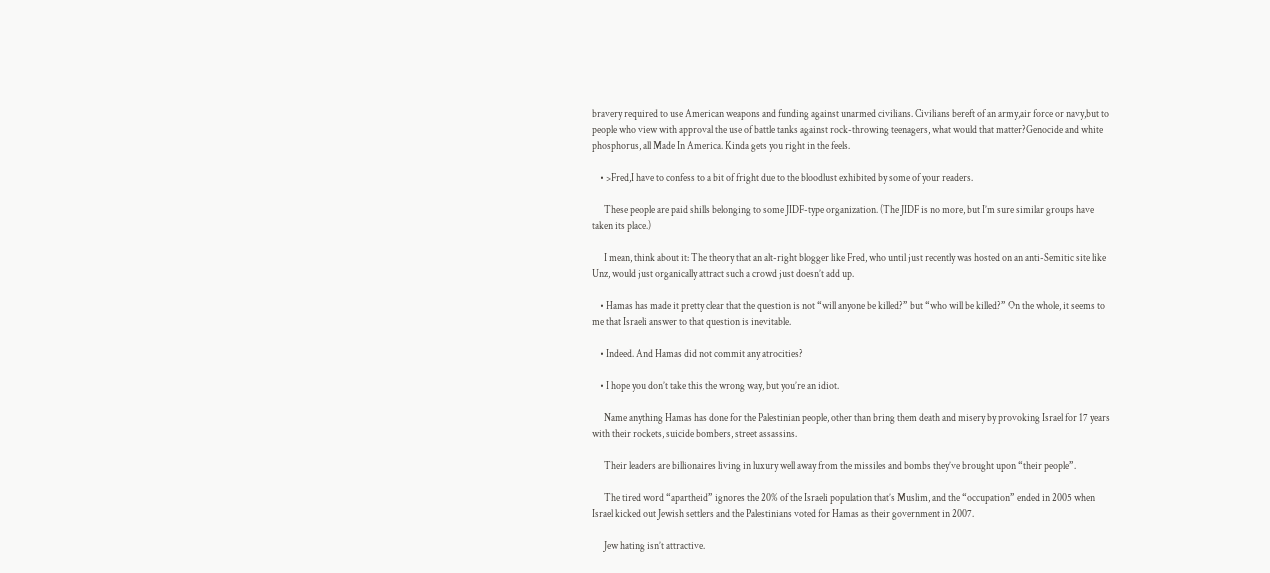bravery required to use American weapons and funding against unarmed civilians. Civilians bereft of an army,air force or navy,but to people who view with approval the use of battle tanks against rock-throwing teenagers, what would that matter?Genocide and white phosphorus, all Made In America. Kinda gets you right in the feels.

    • >Fred,I have to confess to a bit of fright due to the bloodlust exhibited by some of your readers.

      These people are paid shills belonging to some JIDF-type organization. (The JIDF is no more, but I’m sure similar groups have taken its place.)

      I mean, think about it: The theory that an alt-right blogger like Fred, who until just recently was hosted on an anti-Semitic site like Unz, would just organically attract such a crowd just doesn’t add up.

    • Hamas has made it pretty clear that the question is not “will anyone be killed?” but “who will be killed?” On the whole, it seems to me that Israeli answer to that question is inevitable.

    • Indeed. And Hamas did not commit any atrocities?

    • I hope you don’t take this the wrong way, but you’re an idiot.

      Name anything Hamas has done for the Palestinian people, other than bring them death and misery by provoking Israel for 17 years with their rockets, suicide bombers, street assassins.

      Their leaders are billionaires living in luxury well away from the missiles and bombs they’ve brought upon “their people”.

      The tired word “apartheid” ignores the 20% of the Israeli population that’s Muslim, and the “occupation” ended in 2005 when Israel kicked out Jewish settlers and the Palestinians voted for Hamas as their government in 2007.

      Jew hating isn’t attractive.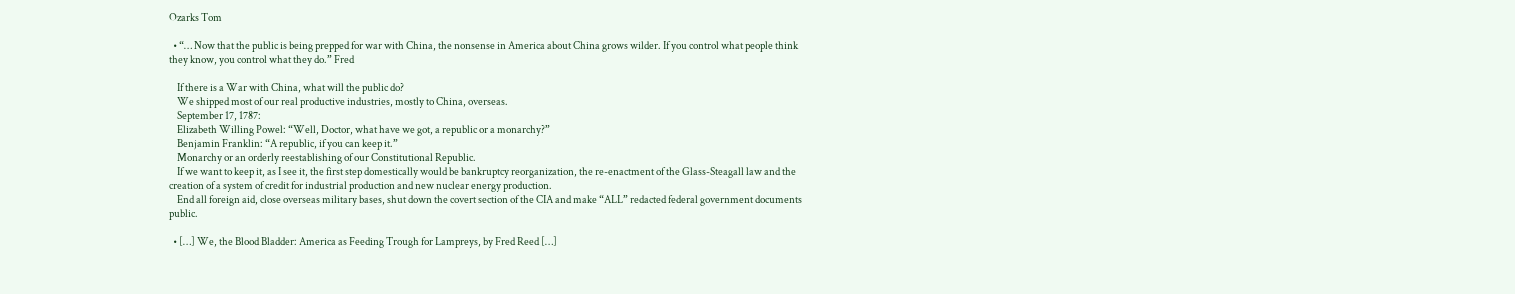Ozarks Tom

  • “… Now that the public is being prepped for war with China, the nonsense in America about China grows wilder. If you control what people think they know, you control what they do.” Fred

    If there is a War with China, what will the public do?
    We shipped most of our real productive industries, mostly to China, overseas.
    September 17, 1787:
    Elizabeth Willing Powel: “Well, Doctor, what have we got, a republic or a monarchy?”
    Benjamin Franklin: “A republic, if you can keep it.”
    Monarchy or an orderly reestablishing of our Constitutional Republic.
    If we want to keep it, as I see it, the first step domestically would be bankruptcy reorganization, the re-enactment of the Glass-Steagall law and the creation of a system of credit for industrial production and new nuclear energy production.
    End all foreign aid, close overseas military bases, shut down the covert section of the CIA and make “ALL” redacted federal government documents public.

  • […] We, the Blood Bladder: America as Feeding Trough for Lampreys, by Fred Reed […]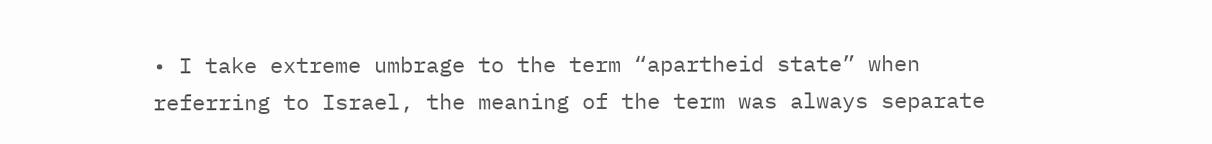• I take extreme umbrage to the term “apartheid state” when referring to Israel, the meaning of the term was always separate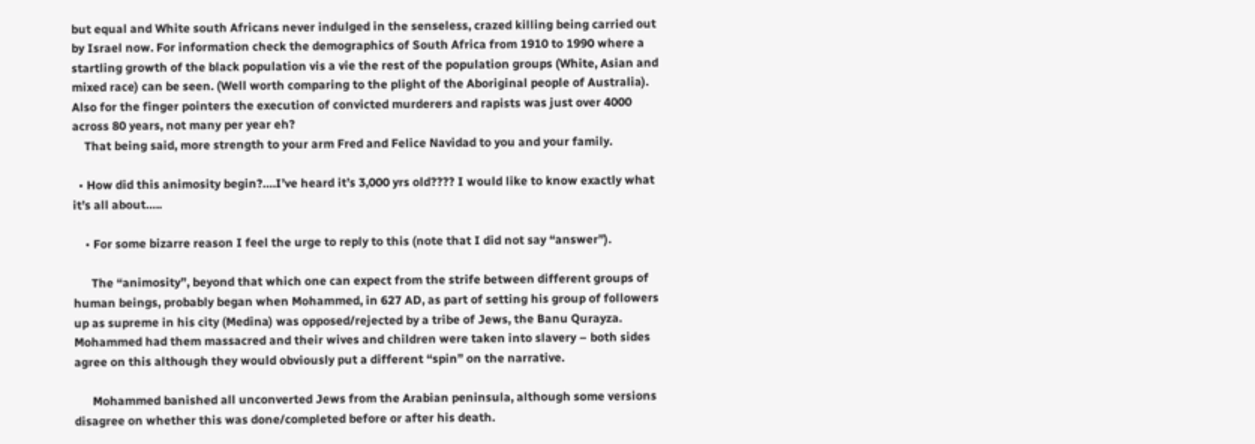but equal and White south Africans never indulged in the senseless, crazed killing being carried out by Israel now. For information check the demographics of South Africa from 1910 to 1990 where a startling growth of the black population vis a vie the rest of the population groups (White, Asian and mixed race) can be seen. (Well worth comparing to the plight of the Aboriginal people of Australia). Also for the finger pointers the execution of convicted murderers and rapists was just over 4000 across 80 years, not many per year eh?
    That being said, more strength to your arm Fred and Felice Navidad to you and your family.

  • How did this animosity begin?….I’ve heard it’s 3,000 yrs old???? I would like to know exactly what it’s all about…..

    • For some bizarre reason I feel the urge to reply to this (note that I did not say “answer”).

      The “animosity”, beyond that which one can expect from the strife between different groups of human beings, probably began when Mohammed, in 627 AD, as part of setting his group of followers up as supreme in his city (Medina) was opposed/rejected by a tribe of Jews, the Banu Qurayza. Mohammed had them massacred and their wives and children were taken into slavery – both sides agree on this although they would obviously put a different “spin” on the narrative.

      Mohammed banished all unconverted Jews from the Arabian peninsula, although some versions disagree on whether this was done/completed before or after his death.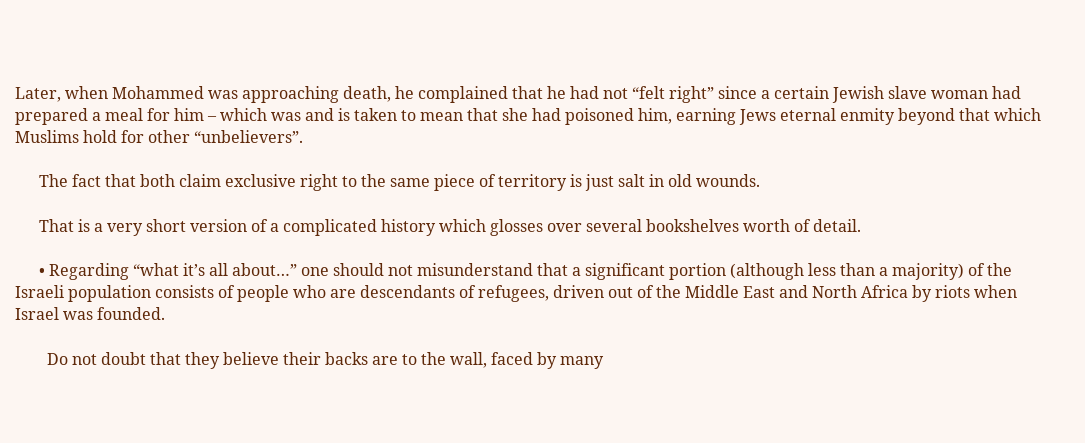Later, when Mohammed was approaching death, he complained that he had not “felt right” since a certain Jewish slave woman had prepared a meal for him – which was and is taken to mean that she had poisoned him, earning Jews eternal enmity beyond that which Muslims hold for other “unbelievers”.

      The fact that both claim exclusive right to the same piece of territory is just salt in old wounds.

      That is a very short version of a complicated history which glosses over several bookshelves worth of detail.

      • Regarding “what it’s all about…” one should not misunderstand that a significant portion (although less than a majority) of the Israeli population consists of people who are descendants of refugees, driven out of the Middle East and North Africa by riots when Israel was founded.

        Do not doubt that they believe their backs are to the wall, faced by many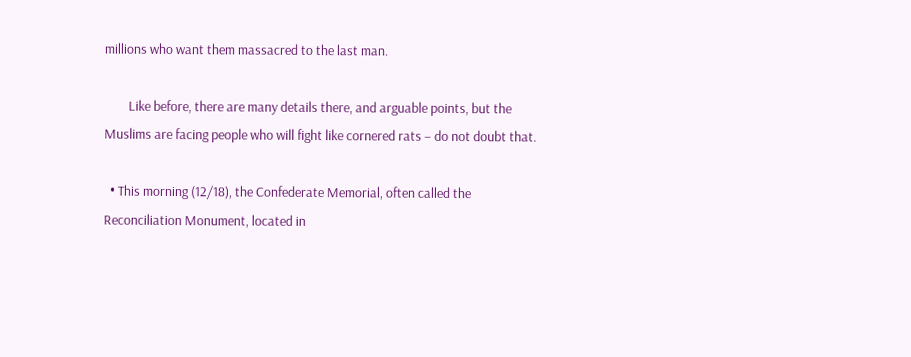millions who want them massacred to the last man.

        Like before, there are many details there, and arguable points, but the Muslims are facing people who will fight like cornered rats – do not doubt that.

  • This morning (12/18), the Confederate Memorial, often called the Reconciliation Monument, located in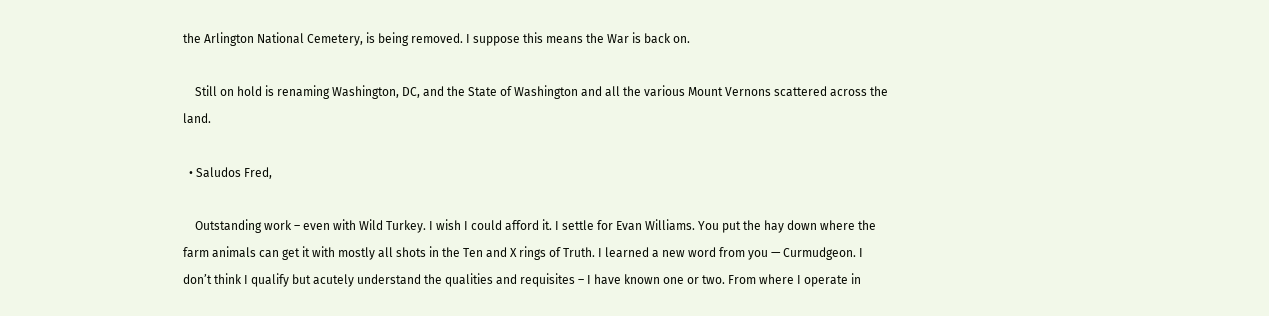the Arlington National Cemetery, is being removed. I suppose this means the War is back on.

    Still on hold is renaming Washington, DC, and the State of Washington and all the various Mount Vernons scattered across the land.

  • Saludos Fred,

    Outstanding work – even with Wild Turkey. I wish I could afford it. I settle for Evan Williams. You put the hay down where the farm animals can get it with mostly all shots in the Ten and X rings of Truth. I learned a new word from you — Curmudgeon. I don’t think I qualify but acutely understand the qualities and requisites – I have known one or two. From where I operate in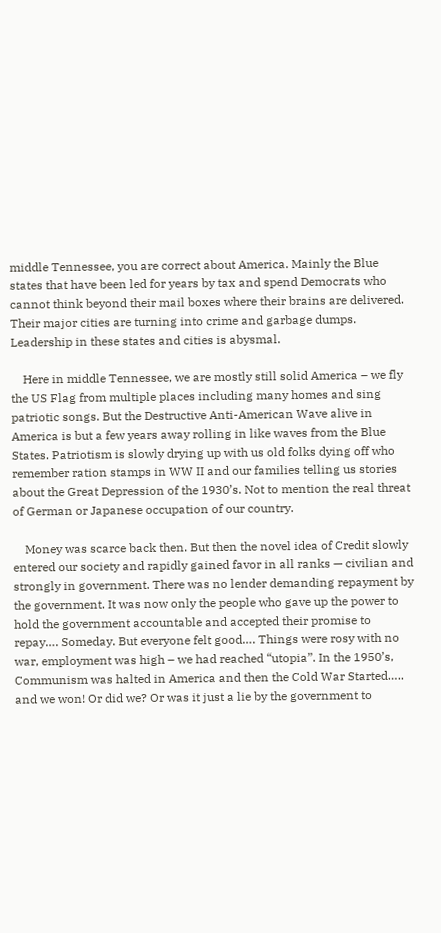middle Tennessee, you are correct about America. Mainly the Blue states that have been led for years by tax and spend Democrats who cannot think beyond their mail boxes where their brains are delivered. Their major cities are turning into crime and garbage dumps. Leadership in these states and cities is abysmal.

    Here in middle Tennessee, we are mostly still solid America – we fly the US Flag from multiple places including many homes and sing patriotic songs. But the Destructive Anti-American Wave alive in America is but a few years away rolling in like waves from the Blue States. Patriotism is slowly drying up with us old folks dying off who remember ration stamps in WW II and our families telling us stories about the Great Depression of the 1930’s. Not to mention the real threat of German or Japanese occupation of our country.

    Money was scarce back then. But then the novel idea of Credit slowly entered our society and rapidly gained favor in all ranks — civilian and strongly in government. There was no lender demanding repayment by the government. It was now only the people who gave up the power to hold the government accountable and accepted their promise to repay…. Someday. But everyone felt good…. Things were rosy with no war, employment was high – we had reached “utopia”. In the 1950’s, Communism was halted in America and then the Cold War Started….. and we won! Or did we? Or was it just a lie by the government to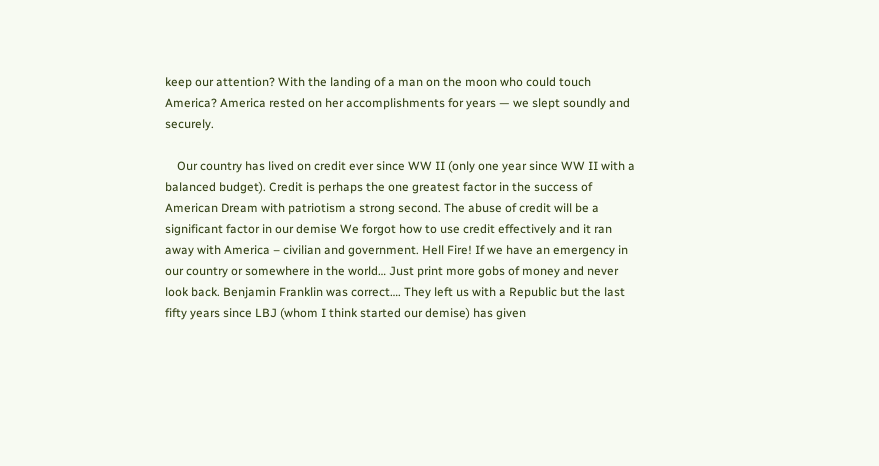keep our attention? With the landing of a man on the moon who could touch America? America rested on her accomplishments for years — we slept soundly and securely.

    Our country has lived on credit ever since WW II (only one year since WW II with a balanced budget). Credit is perhaps the one greatest factor in the success of American Dream with patriotism a strong second. The abuse of credit will be a significant factor in our demise We forgot how to use credit effectively and it ran away with America – civilian and government. Hell Fire! If we have an emergency in our country or somewhere in the world… Just print more gobs of money and never look back. Benjamin Franklin was correct…. They left us with a Republic but the last fifty years since LBJ (whom I think started our demise) has given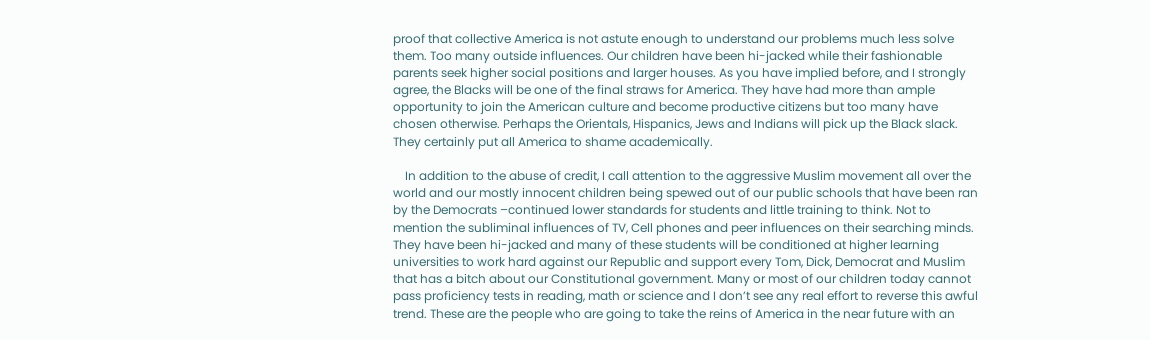proof that collective America is not astute enough to understand our problems much less solve them. Too many outside influences. Our children have been hi-jacked while their fashionable parents seek higher social positions and larger houses. As you have implied before, and I strongly agree, the Blacks will be one of the final straws for America. They have had more than ample opportunity to join the American culture and become productive citizens but too many have chosen otherwise. Perhaps the Orientals, Hispanics, Jews and Indians will pick up the Black slack. They certainly put all America to shame academically.

    In addition to the abuse of credit, I call attention to the aggressive Muslim movement all over the world and our mostly innocent children being spewed out of our public schools that have been ran by the Democrats –continued lower standards for students and little training to think. Not to mention the subliminal influences of TV, Cell phones and peer influences on their searching minds. They have been hi-jacked and many of these students will be conditioned at higher learning universities to work hard against our Republic and support every Tom, Dick, Democrat and Muslim that has a bitch about our Constitutional government. Many or most of our children today cannot pass proficiency tests in reading, math or science and I don’t see any real effort to reverse this awful trend. These are the people who are going to take the reins of America in the near future with an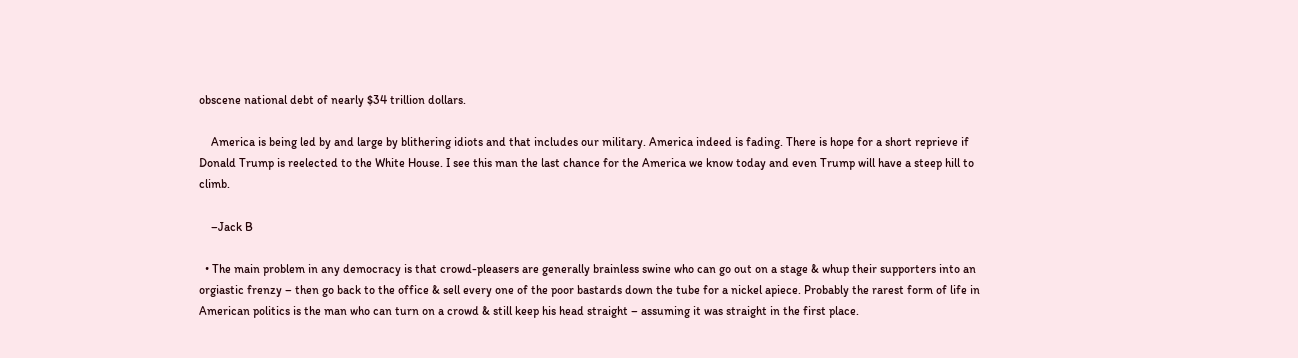obscene national debt of nearly $34 trillion dollars.

    America is being led by and large by blithering idiots and that includes our military. America indeed is fading. There is hope for a short reprieve if Donald Trump is reelected to the White House. I see this man the last chance for the America we know today and even Trump will have a steep hill to climb.

    –Jack B

  • The main problem in any democracy is that crowd-pleasers are generally brainless swine who can go out on a stage & whup their supporters into an orgiastic frenzy – then go back to the office & sell every one of the poor bastards down the tube for a nickel apiece. Probably the rarest form of life in American politics is the man who can turn on a crowd & still keep his head straight – assuming it was straight in the first place.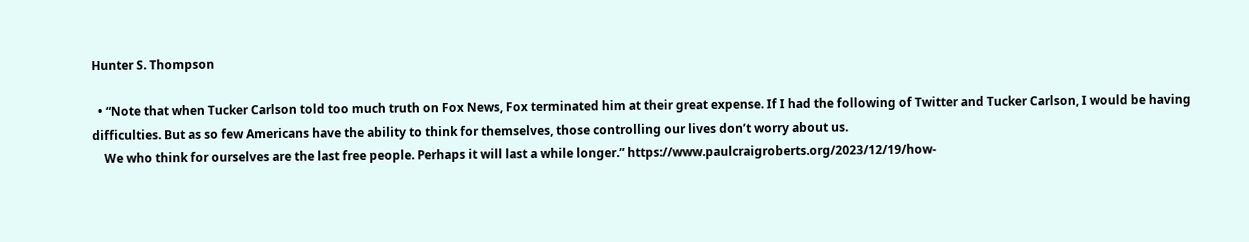Hunter S. Thompson

  • “Note that when Tucker Carlson told too much truth on Fox News, Fox terminated him at their great expense. If I had the following of Twitter and Tucker Carlson, I would be having difficulties. But as so few Americans have the ability to think for themselves, those controlling our lives don’t worry about us.
    We who think for ourselves are the last free people. Perhaps it will last a while longer.” https://www.paulcraigroberts.org/2023/12/19/how-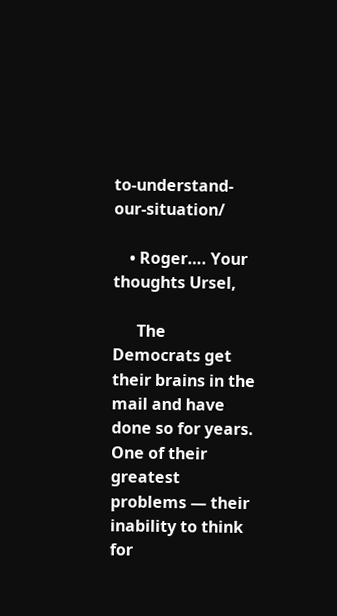to-understand-our-situation/

    • Roger…. Your thoughts Ursel,

      The Democrats get their brains in the mail and have done so for years. One of their greatest problems — their inability to think for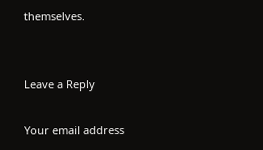themselves.


Leave a Reply

Your email address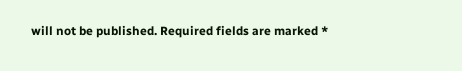will not be published. Required fields are marked *